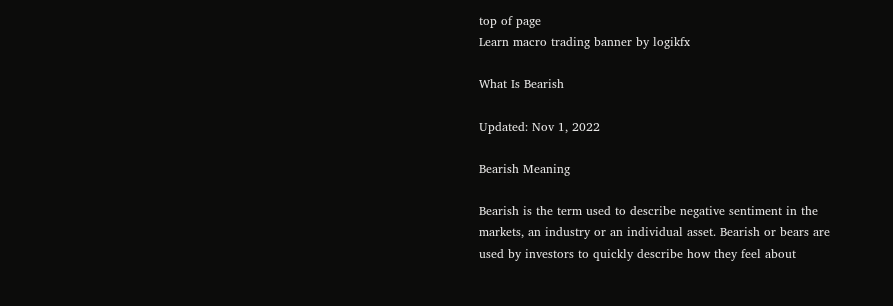top of page
Learn macro trading banner by logikfx

What Is Bearish

Updated: Nov 1, 2022

Bearish Meaning

Bearish is the term used to describe negative sentiment in the markets, an industry or an individual asset. Bearish or bears are used by investors to quickly describe how they feel about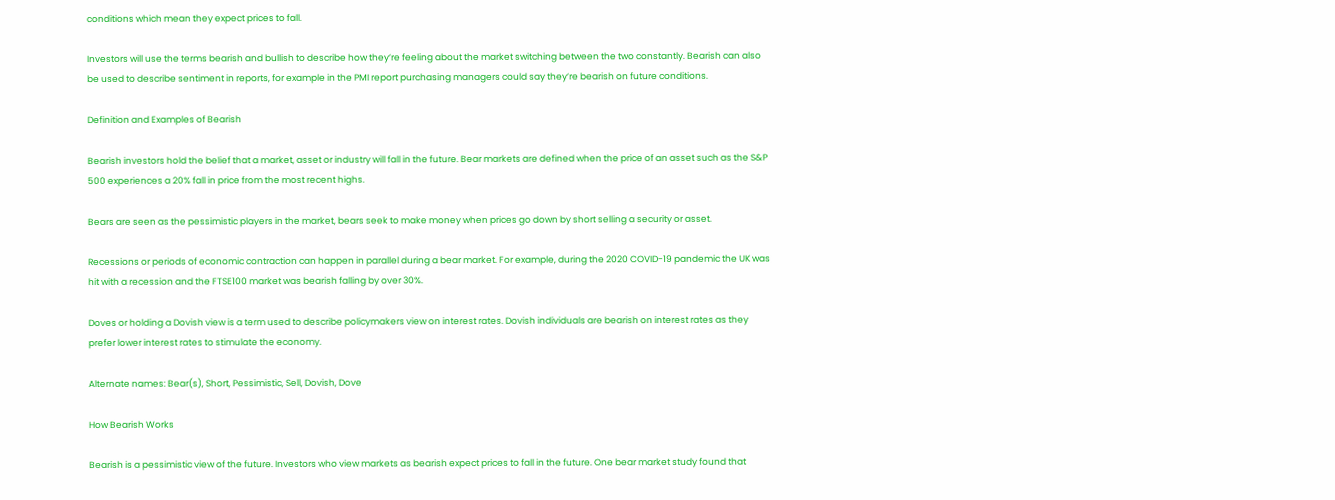conditions which mean they expect prices to fall.

Investors will use the terms bearish and bullish to describe how they’re feeling about the market switching between the two constantly. Bearish can also be used to describe sentiment in reports, for example in the PMI report purchasing managers could say they’re bearish on future conditions.

Definition and Examples of Bearish

Bearish investors hold the belief that a market, asset or industry will fall in the future. Bear markets are defined when the price of an asset such as the S&P 500 experiences a 20% fall in price from the most recent highs.

Bears are seen as the pessimistic players in the market, bears seek to make money when prices go down by short selling a security or asset.

Recessions or periods of economic contraction can happen in parallel during a bear market. For example, during the 2020 COVID-19 pandemic the UK was hit with a recession and the FTSE100 market was bearish falling by over 30%.

Doves or holding a Dovish view is a term used to describe policymakers view on interest rates. Dovish individuals are bearish on interest rates as they prefer lower interest rates to stimulate the economy.

Alternate names: Bear(s), Short, Pessimistic, Sell, Dovish, Dove

How Bearish Works

Bearish is a pessimistic view of the future. Investors who view markets as bearish expect prices to fall in the future. One bear market study found that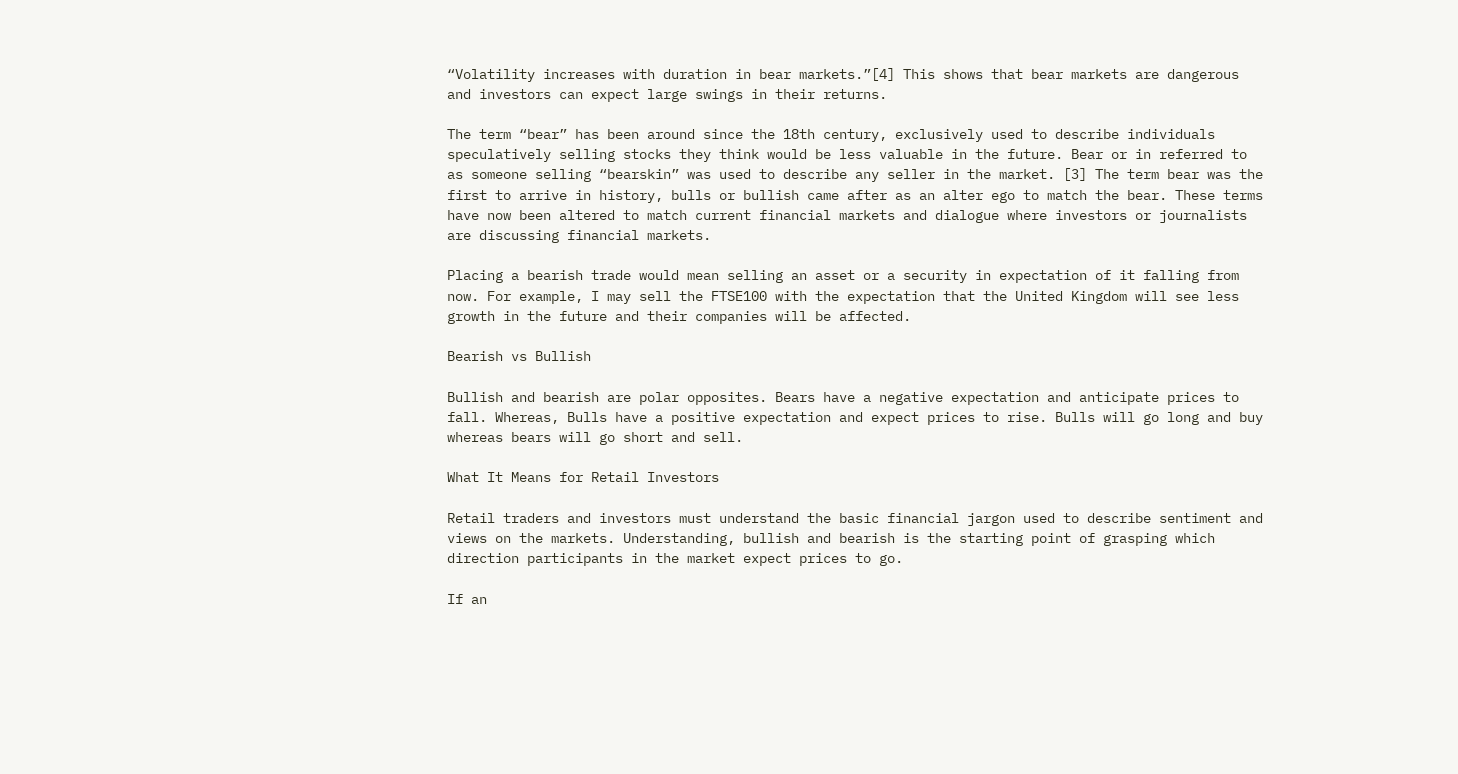“Volatility increases with duration in bear markets.”[4] This shows that bear markets are dangerous and investors can expect large swings in their returns.

The term “bear” has been around since the 18th century, exclusively used to describe individuals speculatively selling stocks they think would be less valuable in the future. Bear or in referred to as someone selling “bearskin” was used to describe any seller in the market. [3] The term bear was the first to arrive in history, bulls or bullish came after as an alter ego to match the bear. These terms have now been altered to match current financial markets and dialogue where investors or journalists are discussing financial markets.

Placing a bearish trade would mean selling an asset or a security in expectation of it falling from now. For example, I may sell the FTSE100 with the expectation that the United Kingdom will see less growth in the future and their companies will be affected.

Bearish vs Bullish

Bullish and bearish are polar opposites. Bears have a negative expectation and anticipate prices to fall. Whereas, Bulls have a positive expectation and expect prices to rise. Bulls will go long and buy whereas bears will go short and sell.

What It Means for Retail Investors

Retail traders and investors must understand the basic financial jargon used to describe sentiment and views on the markets. Understanding, bullish and bearish is the starting point of grasping which direction participants in the market expect prices to go.

If an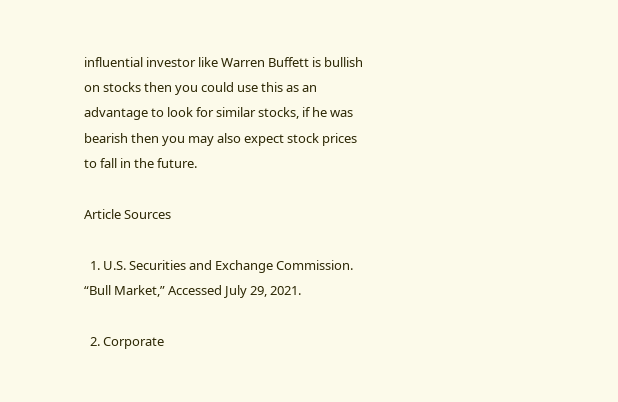influential investor like Warren Buffett is bullish on stocks then you could use this as an advantage to look for similar stocks, if he was bearish then you may also expect stock prices to fall in the future.

Article Sources

  1. U.S. Securities and Exchange Commission. “Bull Market,” Accessed July 29, 2021.

  2. Corporate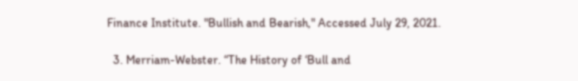Finance Institute. "Bullish and Bearish," Accessed July 29, 2021.

  3. Merriam-Webster. “The History of ‘Bull and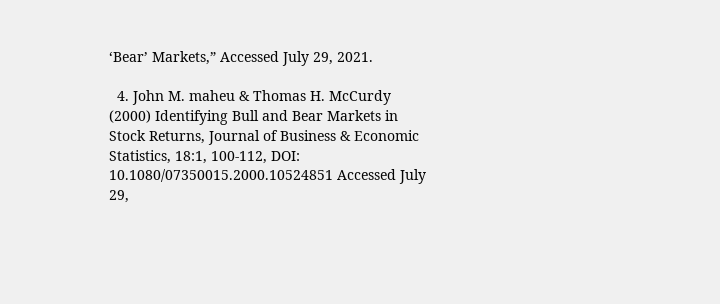‘Bear’ Markets,” Accessed July 29, 2021.

  4. John M. maheu & Thomas H. McCurdy (2000) Identifying Bull and Bear Markets in Stock Returns, Journal of Business & Economic Statistics, 18:1, 100-112, DOI: 10.1080/07350015.2000.10524851 Accessed July 29,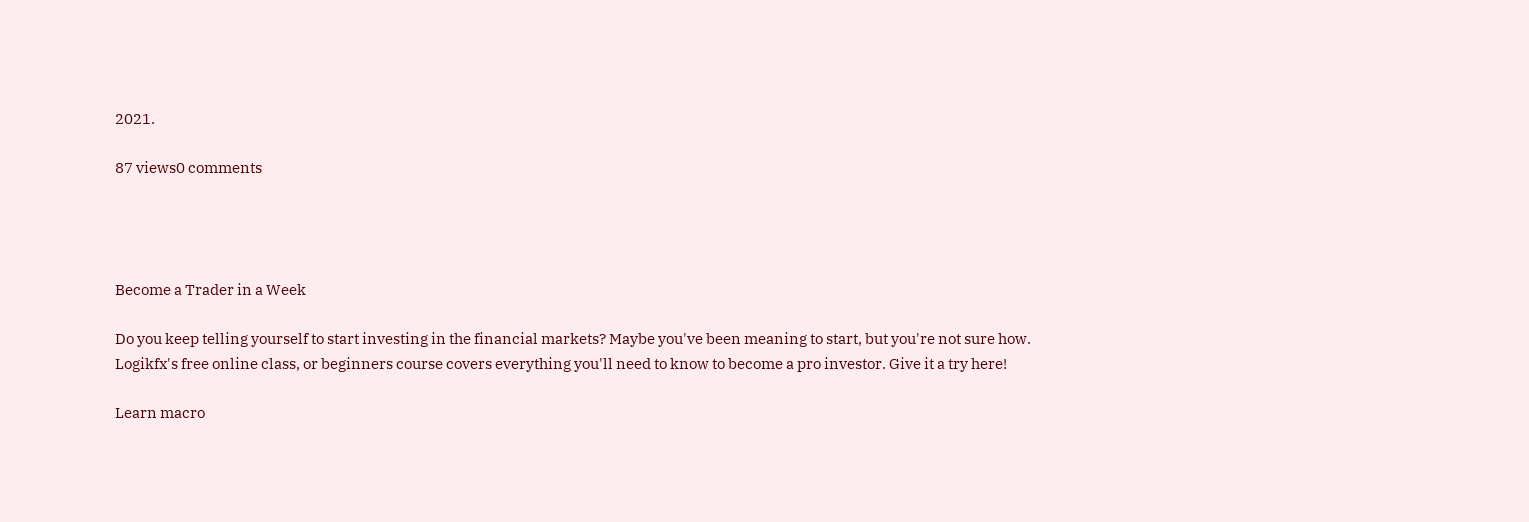2021.

87 views0 comments




Become a Trader in a Week

Do you keep telling yourself to start investing in the financial markets? Maybe you've been meaning to start, but you're not sure how. Logikfx's free online class, or beginners course covers everything you'll need to know to become a pro investor. Give it a try here!

Learn macro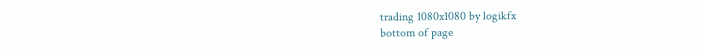trading 1080x1080 by logikfx
bottom of page